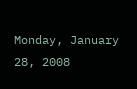Monday, January 28, 2008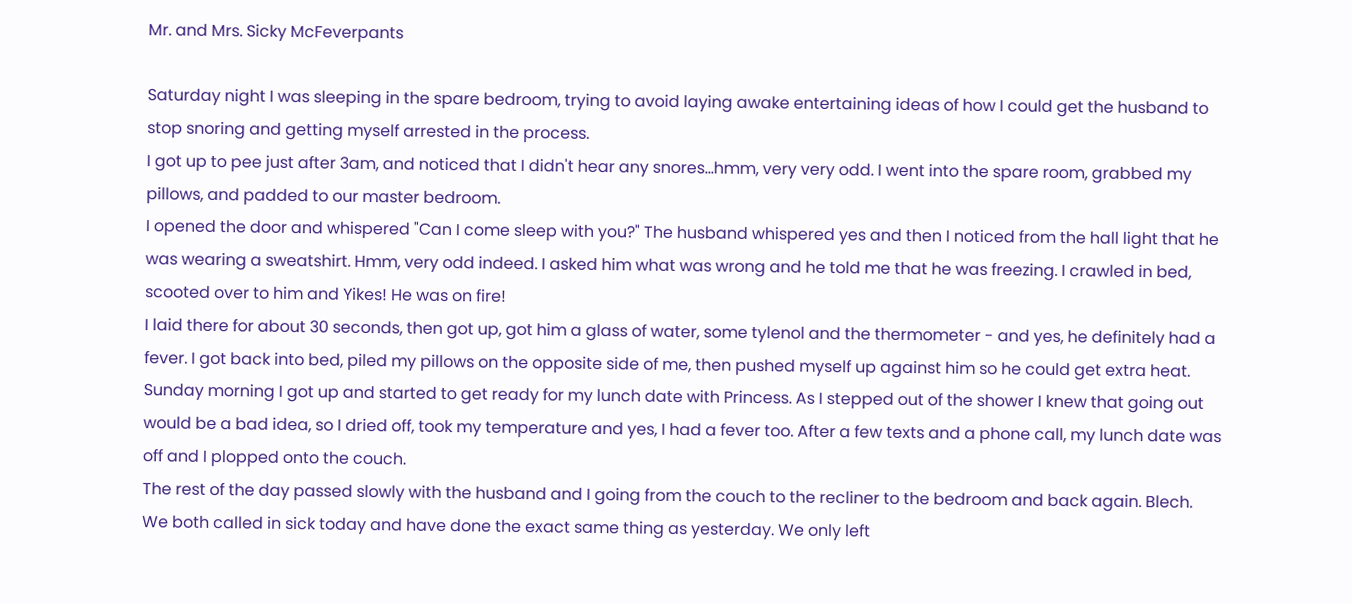Mr. and Mrs. Sicky McFeverpants

Saturday night I was sleeping in the spare bedroom, trying to avoid laying awake entertaining ideas of how I could get the husband to stop snoring and getting myself arrested in the process.
I got up to pee just after 3am, and noticed that I didn't hear any snores...hmm, very very odd. I went into the spare room, grabbed my pillows, and padded to our master bedroom.
I opened the door and whispered "Can I come sleep with you?" The husband whispered yes and then I noticed from the hall light that he was wearing a sweatshirt. Hmm, very odd indeed. I asked him what was wrong and he told me that he was freezing. I crawled in bed, scooted over to him and Yikes! He was on fire!
I laid there for about 30 seconds, then got up, got him a glass of water, some tylenol and the thermometer - and yes, he definitely had a fever. I got back into bed, piled my pillows on the opposite side of me, then pushed myself up against him so he could get extra heat.
Sunday morning I got up and started to get ready for my lunch date with Princess. As I stepped out of the shower I knew that going out would be a bad idea, so I dried off, took my temperature and yes, I had a fever too. After a few texts and a phone call, my lunch date was off and I plopped onto the couch.
The rest of the day passed slowly with the husband and I going from the couch to the recliner to the bedroom and back again. Blech.
We both called in sick today and have done the exact same thing as yesterday. We only left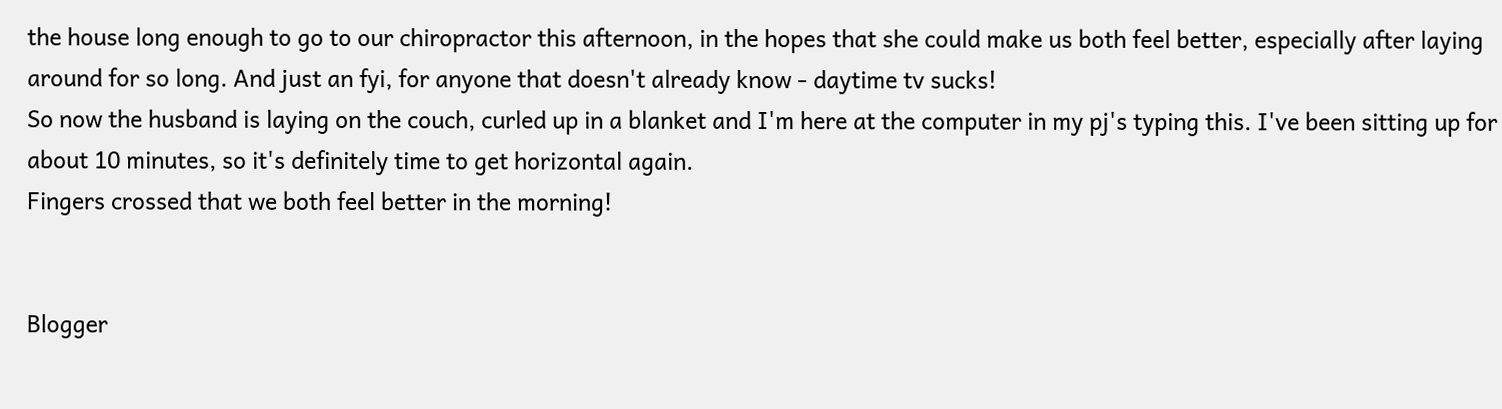the house long enough to go to our chiropractor this afternoon, in the hopes that she could make us both feel better, especially after laying around for so long. And just an fyi, for anyone that doesn't already know - daytime tv sucks!
So now the husband is laying on the couch, curled up in a blanket and I'm here at the computer in my pj's typing this. I've been sitting up for about 10 minutes, so it's definitely time to get horizontal again.
Fingers crossed that we both feel better in the morning!


Blogger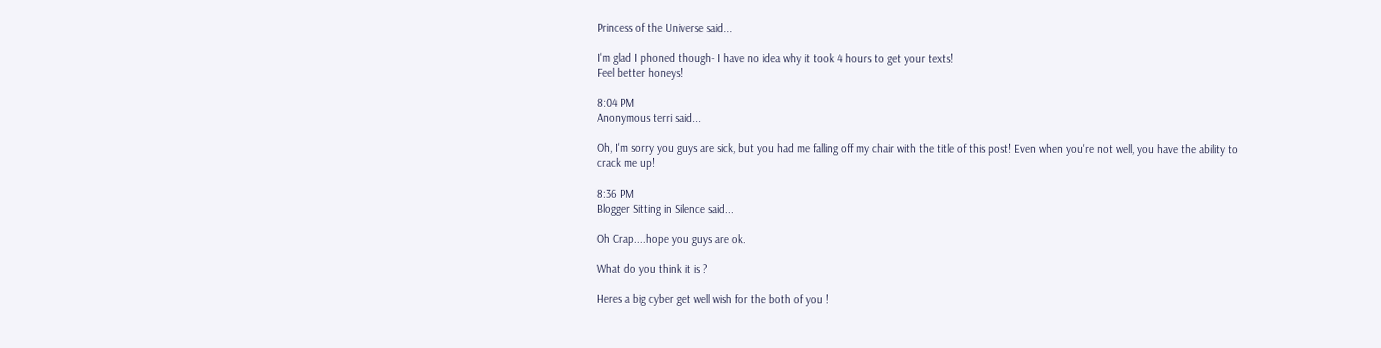Princess of the Universe said...

I'm glad I phoned though- I have no idea why it took 4 hours to get your texts!
Feel better honeys!

8:04 PM
Anonymous terri said...

Oh, I'm sorry you guys are sick, but you had me falling off my chair with the title of this post! Even when you're not well, you have the ability to crack me up!

8:36 PM
Blogger Sitting in Silence said...

Oh Crap....hope you guys are ok.

What do you think it is ?

Heres a big cyber get well wish for the both of you !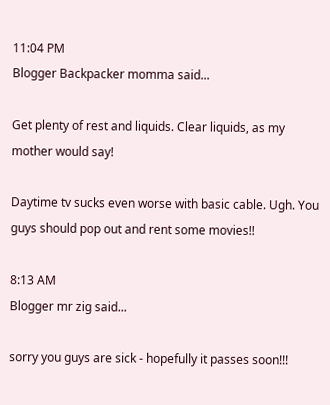11:04 PM
Blogger Backpacker momma said...

Get plenty of rest and liquids. Clear liquids, as my mother would say!

Daytime tv sucks even worse with basic cable. Ugh. You guys should pop out and rent some movies!!

8:13 AM
Blogger mr zig said...

sorry you guys are sick - hopefully it passes soon!!!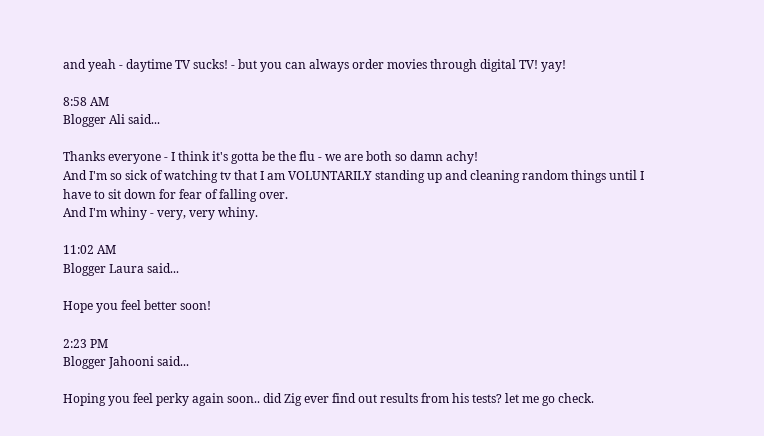and yeah - daytime TV sucks! - but you can always order movies through digital TV! yay!

8:58 AM
Blogger Ali said...

Thanks everyone - I think it's gotta be the flu - we are both so damn achy!
And I'm so sick of watching tv that I am VOLUNTARILY standing up and cleaning random things until I have to sit down for fear of falling over.
And I'm whiny - very, very whiny.

11:02 AM
Blogger Laura said...

Hope you feel better soon!

2:23 PM
Blogger Jahooni said...

Hoping you feel perky again soon.. did Zig ever find out results from his tests? let me go check.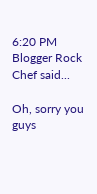6:20 PM
Blogger Rock Chef said...

Oh, sorry you guys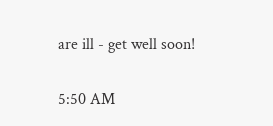are ill - get well soon!

5:50 AM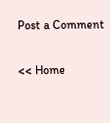Post a Comment

<< Home